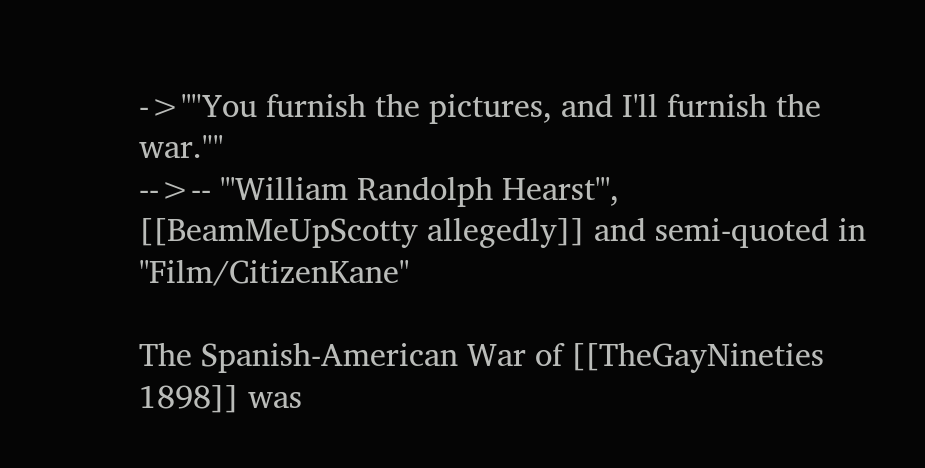->''"You furnish the pictures, and I'll furnish the war."''
-->-- '''William Randolph Hearst''', [[BeamMeUpScotty allegedly]] and semi-quoted in ''Film/CitizenKane''

The Spanish-American War of [[TheGayNineties 1898]] was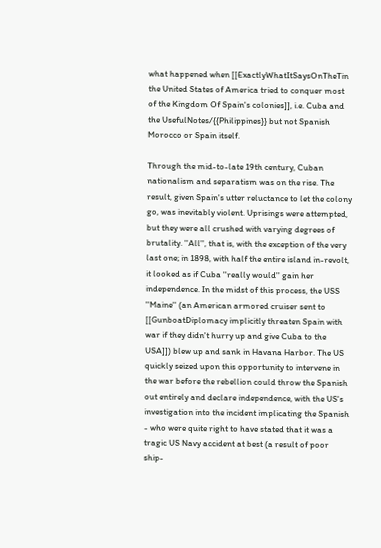what happened when [[ExactlyWhatItSaysOnTheTin the United States of America tried to conquer most of the Kingdom Of Spain's colonies]], i.e. Cuba and the UsefulNotes/{{Philippines}} but not Spanish Morocco or Spain itself.

Through the mid-to-late 19th century, Cuban nationalism and separatism was on the rise. The result, given Spain's utter reluctance to let the colony go, was inevitably violent. Uprisings were attempted, but they were all crushed with varying degrees of brutality. ''All'', that is, with the exception of the very last one; in 1898, with half the entire island in-revolt, it looked as if Cuba ''really would'' gain her independence. In the midst of this process, the USS ''Maine'' (an American armored cruiser sent to [[GunboatDiplomacy implicitly threaten Spain with war if they didn't hurry up and give Cuba to the USA]]) blew up and sank in Havana Harbor. The US quickly seized upon this opportunity to intervene in the war before the rebellion could throw the Spanish out entirely and declare independence, with the US's investigation into the incident implicating the Spanish - who were quite right to have stated that it was a tragic US Navy accident at best (a result of poor ship-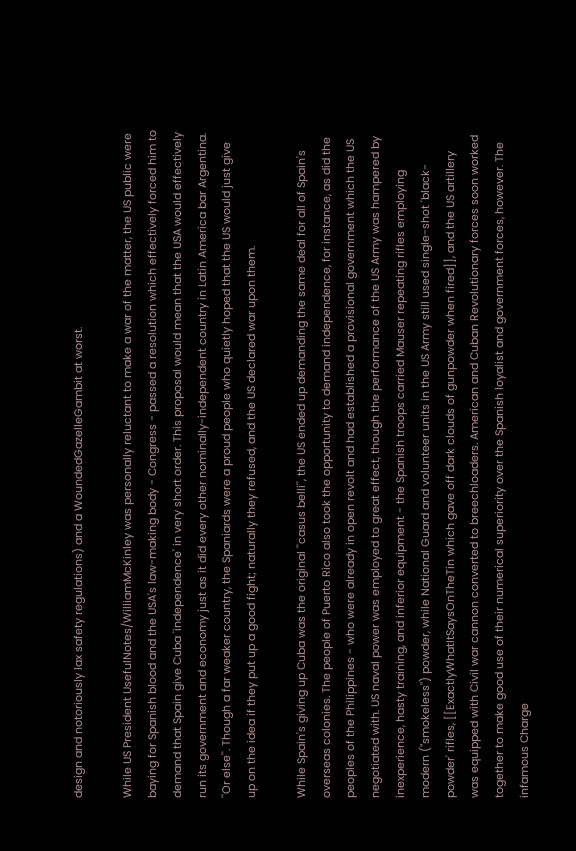design and notoriously lax safety regulations) and a WoundedGazelleGambit at worst.

While US President UsefulNotes/WilliamMcKinley was personally reluctant to make a war of the matter, the US public were baying for Spanish blood and the USA's law-making body - Congress - passed a resolution which effectively forced him to demand that Spain give Cuba 'independence' in very short order. This proposal would mean that the USA would effectively run its government and economy just as it did every other nominally-independent country in Latin America bar Argentina. ''Or else''. Though a far weaker country, the Spaniards were a proud people who quietly hoped that the US would just give up on the idea if they put up a good fight; naturally they refused, and the US declared war upon them.

While Spain's giving up Cuba was the original ''casus belli'', the US ended up demanding the same deal for all of Spain's overseas colonies. The people of Puerto Rico also took the opportunity to demand independence, for instance, as did the peoples of the Philippines - who were already in open revolt and had established a provisional government which the US negotiated with. US naval power was employed to great effect, though the performance of the US Army was hampered by inexperience, hasty training, and inferior equipment - the Spanish troops carried Mauser repeating rifles employing modern ("smokeless") powder, while National Guard and volunteer units in the US Army still used single-shot 'black-powder' rifles, [[ExactlyWhatItSaysOnTheTin which gave off dark clouds of gunpowder when fired]], and the US artillery was equipped with Civil war cannon converted to breechloaders. American and Cuban Revolutionary forces soon worked together to make good use of their numerical superiority over the Spanish loyalist and government forces, however. The infamous Charge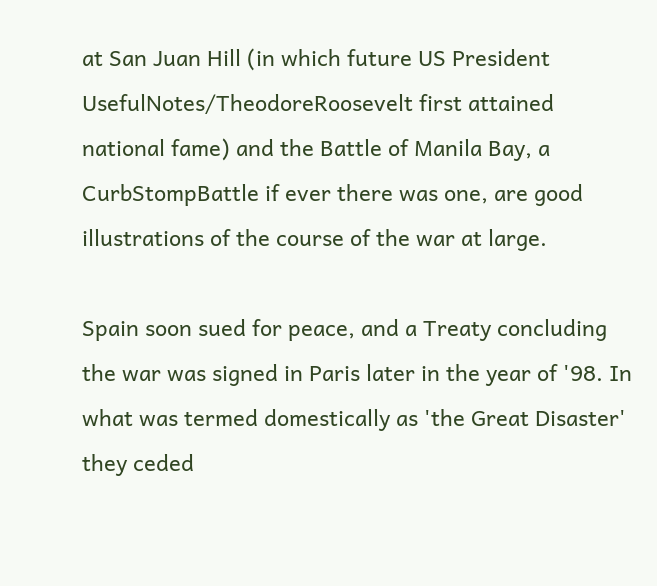at San Juan Hill (in which future US President UsefulNotes/TheodoreRoosevelt first attained national fame) and the Battle of Manila Bay, a CurbStompBattle if ever there was one, are good illustrations of the course of the war at large.

Spain soon sued for peace, and a Treaty concluding the war was signed in Paris later in the year of '98. In what was termed domestically as 'the Great Disaster' they ceded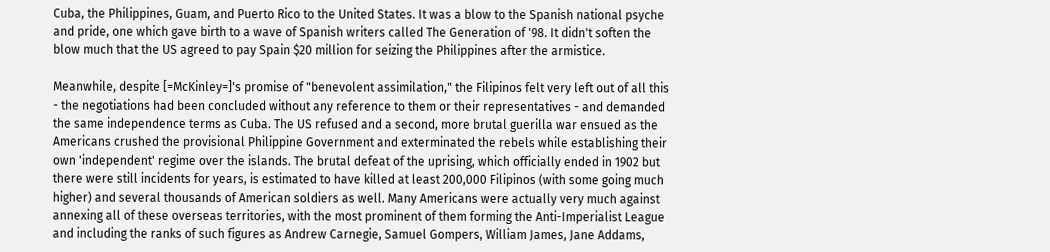Cuba, the Philippines, Guam, and Puerto Rico to the United States. It was a blow to the Spanish national psyche and pride, one which gave birth to a wave of Spanish writers called The Generation of '98. It didn't soften the blow much that the US agreed to pay Spain $20 million for seizing the Philippines after the armistice.

Meanwhile, despite [=McKinley=]'s promise of "benevolent assimilation," the Filipinos felt very left out of all this - the negotiations had been concluded without any reference to them or their representatives - and demanded the same independence terms as Cuba. The US refused and a second, more brutal guerilla war ensued as the Americans crushed the provisional Philippine Government and exterminated the rebels while establishing their own 'independent' regime over the islands. The brutal defeat of the uprising, which officially ended in 1902 but there were still incidents for years, is estimated to have killed at least 200,000 Filipinos (with some going much higher) and several thousands of American soldiers as well. Many Americans were actually very much against annexing all of these overseas territories, with the most prominent of them forming the Anti-Imperialist League and including the ranks of such figures as Andrew Carnegie, Samuel Gompers, William James, Jane Addams,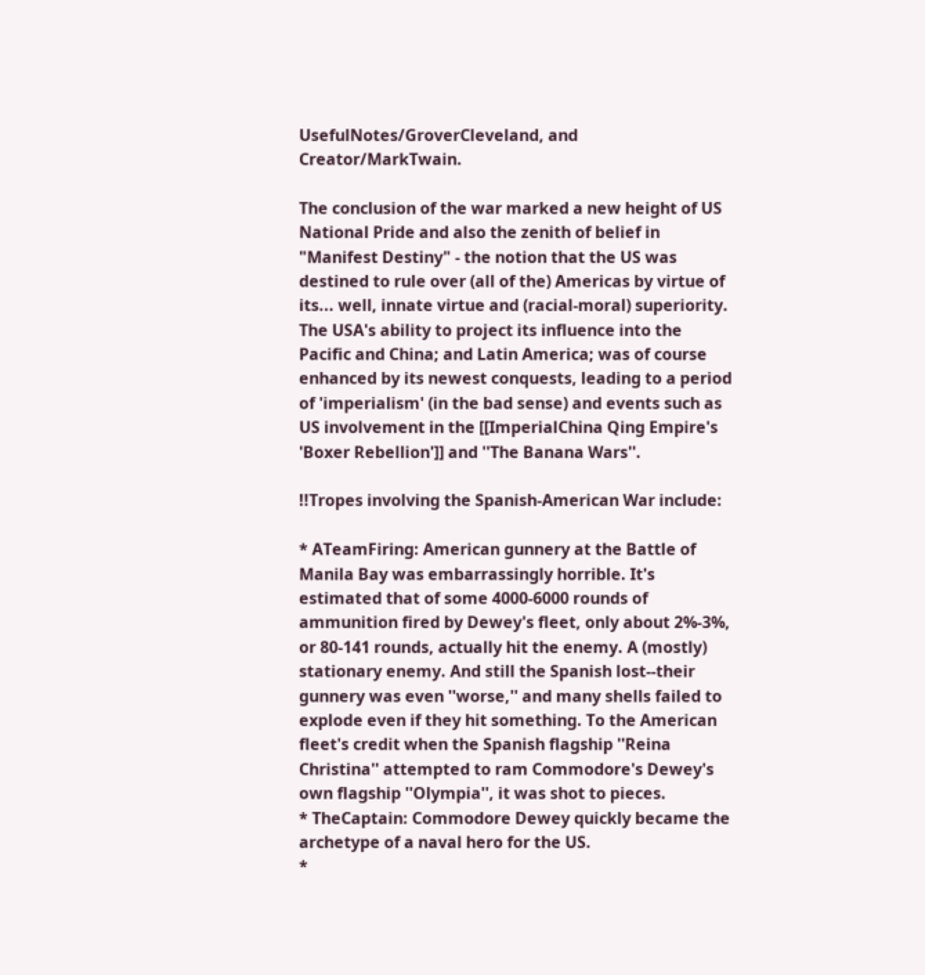UsefulNotes/GroverCleveland, and Creator/MarkTwain.

The conclusion of the war marked a new height of US National Pride and also the zenith of belief in "Manifest Destiny" - the notion that the US was destined to rule over (all of the) Americas by virtue of its... well, innate virtue and (racial-moral) superiority. The USA's ability to project its influence into the Pacific and China; and Latin America; was of course enhanced by its newest conquests, leading to a period of 'imperialism' (in the bad sense) and events such as US involvement in the [[ImperialChina Qing Empire's 'Boxer Rebellion']] and ''The Banana Wars''.

!!Tropes involving the Spanish-American War include:

* ATeamFiring: American gunnery at the Battle of Manila Bay was embarrassingly horrible. It's estimated that of some 4000-6000 rounds of ammunition fired by Dewey's fleet, only about 2%-3%, or 80-141 rounds, actually hit the enemy. A (mostly) stationary enemy. And still the Spanish lost--their gunnery was even ''worse,'' and many shells failed to explode even if they hit something. To the American fleet's credit when the Spanish flagship ''Reina Christina'' attempted to ram Commodore's Dewey's own flagship ''Olympia'', it was shot to pieces.
* TheCaptain: Commodore Dewey quickly became the archetype of a naval hero for the US.
*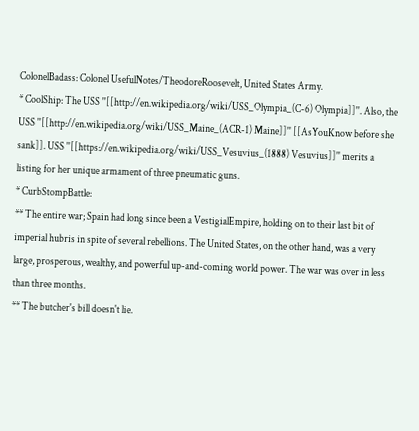ColonelBadass: Colonel UsefulNotes/TheodoreRoosevelt, United States Army.
* CoolShip: The USS ''[[http://en.wikipedia.org/wiki/USS_Olympia_(C-6) Olympia]]''. Also, the USS ''[[http://en.wikipedia.org/wiki/USS_Maine_(ACR-1) Maine]]'' [[AsYouKnow before she sank]]. USS ''[[https://en.wikipedia.org/wiki/USS_Vesuvius_(1888) Vesuvius]]'' merits a listing for her unique armament of three pneumatic guns.
* CurbStompBattle:
** The entire war; Spain had long since been a VestigialEmpire, holding on to their last bit of imperial hubris in spite of several rebellions. The United States, on the other hand, was a very large, prosperous, wealthy, and powerful up-and-coming world power. The war was over in less than three months.
** The butcher's bill doesn't lie.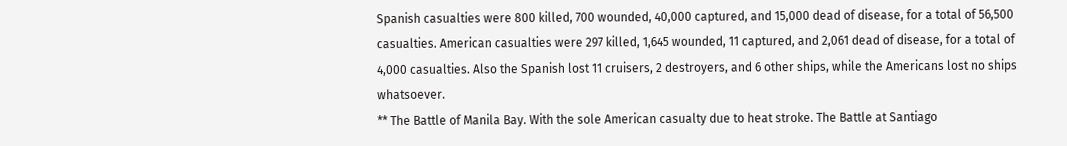Spanish casualties were 800 killed, 700 wounded, 40,000 captured, and 15,000 dead of disease, for a total of 56,500 casualties. American casualties were 297 killed, 1,645 wounded, 11 captured, and 2,061 dead of disease, for a total of 4,000 casualties. Also the Spanish lost 11 cruisers, 2 destroyers, and 6 other ships, while the Americans lost no ships whatsoever.
** The Battle of Manila Bay. With the sole American casualty due to heat stroke. The Battle at Santiago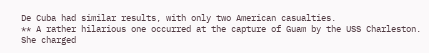De Cuba had similar results, with only two American casualties.
** A rather hilarious one occurred at the capture of Guam by the USS Charleston. She charged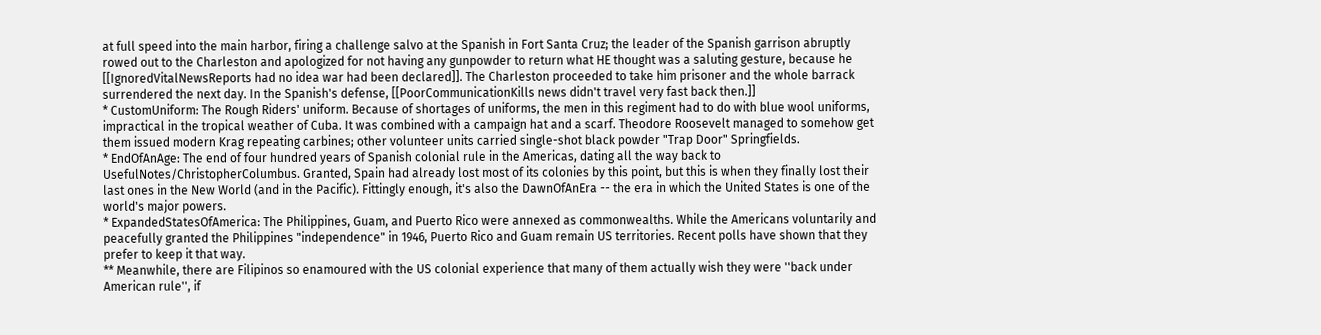at full speed into the main harbor, firing a challenge salvo at the Spanish in Fort Santa Cruz; the leader of the Spanish garrison abruptly rowed out to the Charleston and apologized for not having any gunpowder to return what HE thought was a saluting gesture, because he [[IgnoredVitalNewsReports had no idea war had been declared]]. The Charleston proceeded to take him prisoner and the whole barrack surrendered the next day. In the Spanish's defense, [[PoorCommunicationKills news didn't travel very fast back then.]]
* CustomUniform: The Rough Riders' uniform. Because of shortages of uniforms, the men in this regiment had to do with blue wool uniforms, impractical in the tropical weather of Cuba. It was combined with a campaign hat and a scarf. Theodore Roosevelt managed to somehow get them issued modern Krag repeating carbines; other volunteer units carried single-shot black powder "Trap Door" Springfields.
* EndOfAnAge: The end of four hundred years of Spanish colonial rule in the Americas, dating all the way back to UsefulNotes/ChristopherColumbus. Granted, Spain had already lost most of its colonies by this point, but this is when they finally lost their last ones in the New World (and in the Pacific). Fittingly enough, it's also the DawnOfAnEra -- the era in which the United States is one of the world's major powers.
* ExpandedStatesOfAmerica: The Philippines, Guam, and Puerto Rico were annexed as commonwealths. While the Americans voluntarily and peacefully granted the Philippines "independence" in 1946, Puerto Rico and Guam remain US territories. Recent polls have shown that they prefer to keep it that way.
** Meanwhile, there are Filipinos so enamoured with the US colonial experience that many of them actually wish they were ''back under American rule'', if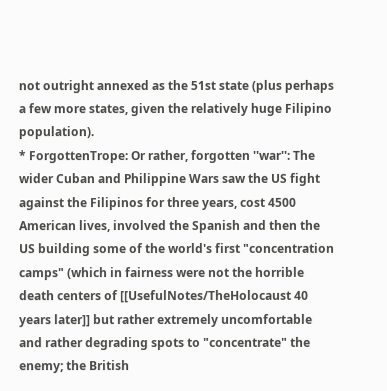not outright annexed as the 51st state (plus perhaps a few more states, given the relatively huge Filipino population).
* ForgottenTrope: Or rather, forgotten ''war'': The wider Cuban and Philippine Wars saw the US fight against the Filipinos for three years, cost 4500 American lives, involved the Spanish and then the US building some of the world's first "concentration camps" (which in fairness were not the horrible death centers of [[UsefulNotes/TheHolocaust 40 years later]] but rather extremely uncomfortable and rather degrading spots to "concentrate" the enemy; the British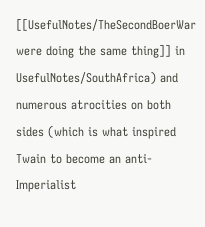[[UsefulNotes/TheSecondBoerWar were doing the same thing]] in UsefulNotes/SouthAfrica) and numerous atrocities on both sides (which is what inspired Twain to become an anti-Imperialist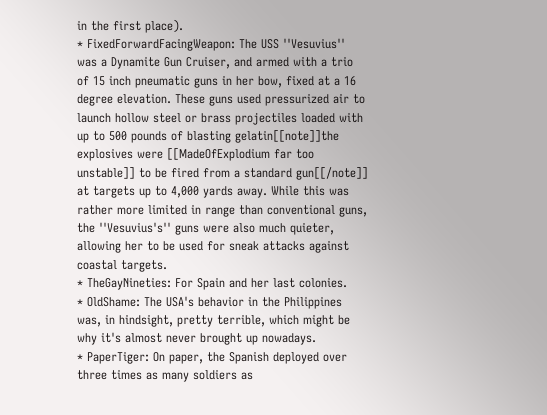in the first place).
* FixedForwardFacingWeapon: The USS ''Vesuvius'' was a Dynamite Gun Cruiser, and armed with a trio of 15 inch pneumatic guns in her bow, fixed at a 16 degree elevation. These guns used pressurized air to launch hollow steel or brass projectiles loaded with up to 500 pounds of blasting gelatin[[note]]the explosives were [[MadeOfExplodium far too unstable]] to be fired from a standard gun[[/note]] at targets up to 4,000 yards away. While this was rather more limited in range than conventional guns, the ''Vesuvius's'' guns were also much quieter, allowing her to be used for sneak attacks against coastal targets.
* TheGayNineties: For Spain and her last colonies.
* OldShame: The USA's behavior in the Philippines was, in hindsight, pretty terrible, which might be why it's almost never brought up nowadays.
* PaperTiger: On paper, the Spanish deployed over three times as many soldiers as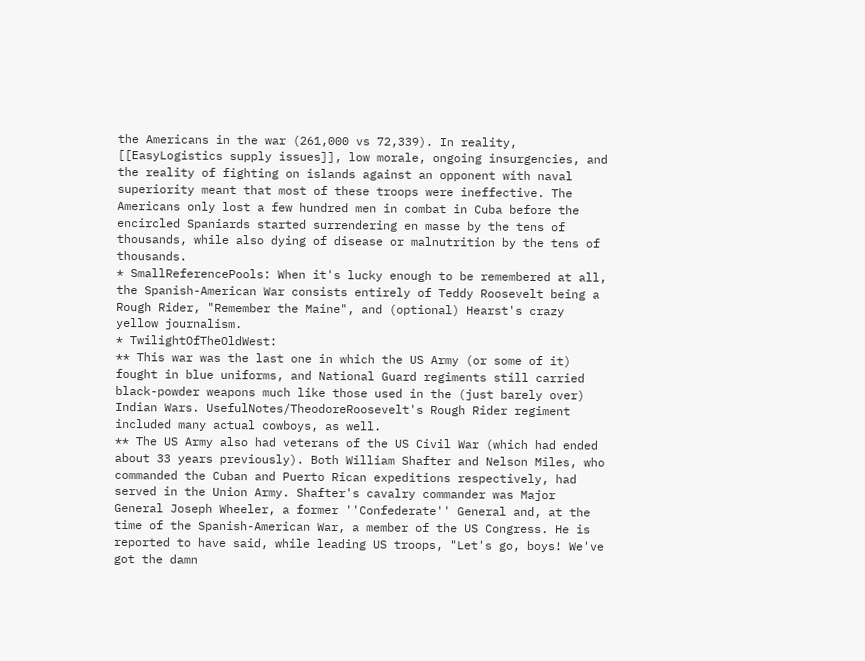the Americans in the war (261,000 vs 72,339). In reality, [[EasyLogistics supply issues]], low morale, ongoing insurgencies, and the reality of fighting on islands against an opponent with naval superiority meant that most of these troops were ineffective. The Americans only lost a few hundred men in combat in Cuba before the encircled Spaniards started surrendering en masse by the tens of thousands, while also dying of disease or malnutrition by the tens of thousands.
* SmallReferencePools: When it's lucky enough to be remembered at all, the Spanish-American War consists entirely of Teddy Roosevelt being a Rough Rider, "Remember the Maine", and (optional) Hearst's crazy yellow journalism.
* TwilightOfTheOldWest:
** This war was the last one in which the US Army (or some of it) fought in blue uniforms, and National Guard regiments still carried black-powder weapons much like those used in the (just barely over) Indian Wars. UsefulNotes/TheodoreRoosevelt's Rough Rider regiment included many actual cowboys, as well.
** The US Army also had veterans of the US Civil War (which had ended about 33 years previously). Both William Shafter and Nelson Miles, who commanded the Cuban and Puerto Rican expeditions respectively, had served in the Union Army. Shafter's cavalry commander was Major General Joseph Wheeler, a former ''Confederate'' General and, at the time of the Spanish-American War, a member of the US Congress. He is reported to have said, while leading US troops, "Let's go, boys! We've got the damn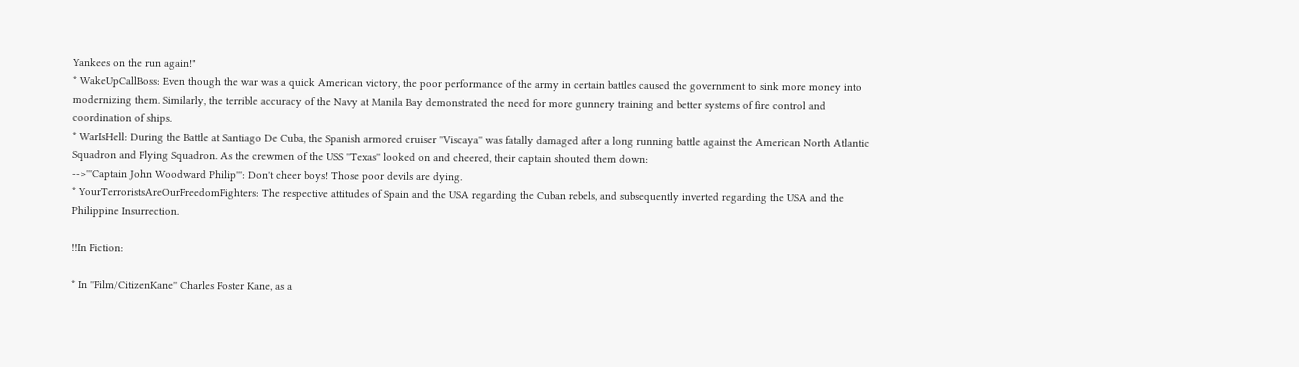Yankees on the run again!"
* WakeUpCallBoss: Even though the war was a quick American victory, the poor performance of the army in certain battles caused the government to sink more money into modernizing them. Similarly, the terrible accuracy of the Navy at Manila Bay demonstrated the need for more gunnery training and better systems of fire control and coordination of ships.
* WarIsHell: During the Battle at Santiago De Cuba, the Spanish armored cruiser ''Viscaya'' was fatally damaged after a long running battle against the American North Atlantic Squadron and Flying Squadron. As the crewmen of the USS ''Texas'' looked on and cheered, their captain shouted them down:
-->'''Captain John Woodward Philip''': Don't cheer boys! Those poor devils are dying.
* YourTerroristsAreOurFreedomFighters: The respective attitudes of Spain and the USA regarding the Cuban rebels, and subsequently inverted regarding the USA and the Philippine Insurrection.

!!In Fiction:

* In ''Film/CitizenKane'' Charles Foster Kane, as a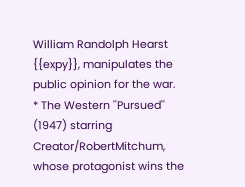William Randolph Hearst {{expy}}, manipulates the public opinion for the war.
* The Western ''Pursued'' (1947) starring Creator/RobertMitchum, whose protagonist wins the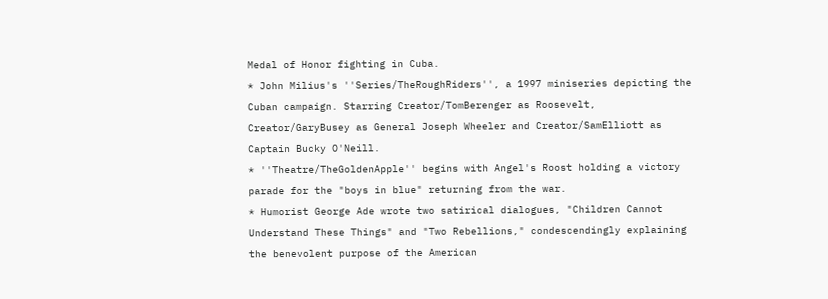Medal of Honor fighting in Cuba.
* John Milius's ''Series/TheRoughRiders'', a 1997 miniseries depicting the Cuban campaign. Starring Creator/TomBerenger as Roosevelt, Creator/GaryBusey as General Joseph Wheeler and Creator/SamElliott as Captain Bucky O'Neill.
* ''Theatre/TheGoldenApple'' begins with Angel's Roost holding a victory parade for the "boys in blue" returning from the war.
* Humorist George Ade wrote two satirical dialogues, "Children Cannot Understand These Things" and "Two Rebellions," condescendingly explaining the benevolent purpose of the American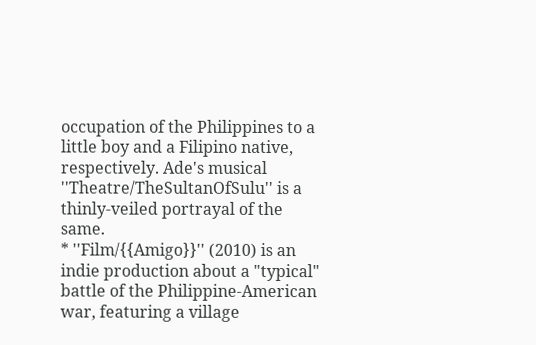occupation of the Philippines to a little boy and a Filipino native, respectively. Ade's musical ''Theatre/TheSultanOfSulu'' is a thinly-veiled portrayal of the same.
* ''Film/{{Amigo}}'' (2010) is an indie production about a "typical" battle of the Philippine-American war, featuring a village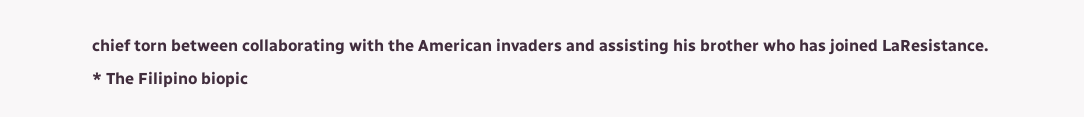chief torn between collaborating with the American invaders and assisting his brother who has joined LaResistance.
* The Filipino biopic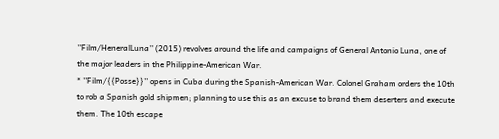''Film/HeneralLuna'' (2015) revolves around the life and campaigns of General Antonio Luna, one of the major leaders in the Philippine-American War.
* ''Film/{{Posse}}'' opens in Cuba during the Spanish-American War. Colonel Graham orders the 10th to rob a Spanish gold shipmen; planning to use this as an excuse to brand them deserters and execute them. The 10th escape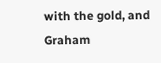with the gold, and Graham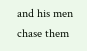and his men chase them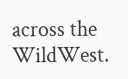across the WildWest.